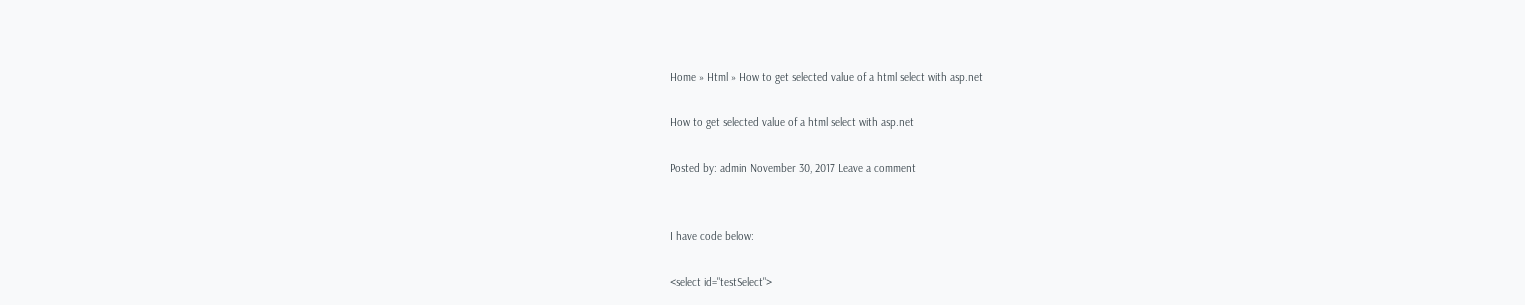Home » Html » How to get selected value of a html select with asp.net

How to get selected value of a html select with asp.net

Posted by: admin November 30, 2017 Leave a comment


I have code below:

<select id="testSelect">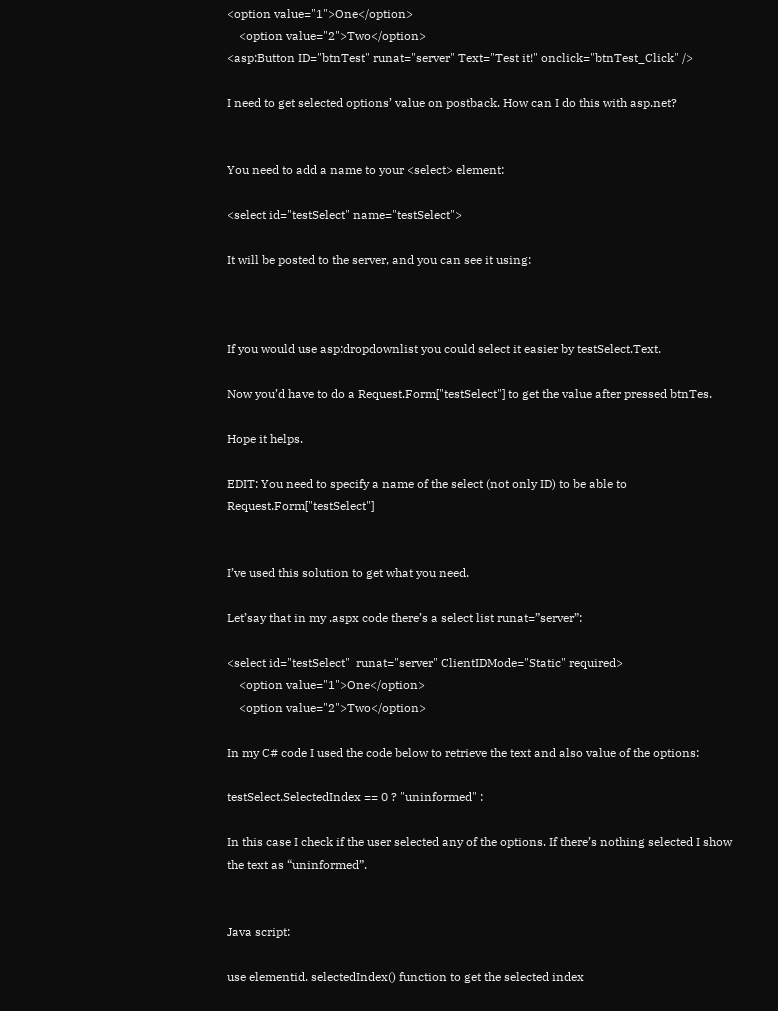<option value="1">One</option>
    <option value="2">Two</option>
<asp:Button ID="btnTest" runat="server" Text="Test it!" onclick="btnTest_Click" />

I need to get selected options’ value on postback. How can I do this with asp.net?


You need to add a name to your <select> element:

<select id="testSelect" name="testSelect">

It will be posted to the server, and you can see it using:



If you would use asp:dropdownlist you could select it easier by testSelect.Text.

Now you’d have to do a Request.Form["testSelect"] to get the value after pressed btnTes.

Hope it helps.

EDIT: You need to specify a name of the select (not only ID) to be able to Request.Form["testSelect"]


I’ve used this solution to get what you need.

Let’say that in my .aspx code there’s a select list runat=”server”:

<select id="testSelect"  runat="server" ClientIDMode="Static" required>
    <option value="1">One</option>
    <option value="2">Two</option>

In my C# code I used the code below to retrieve the text and also value of the options:

testSelect.SelectedIndex == 0 ? "uninformed" :

In this case I check if the user selected any of the options. If there’s nothing selected I show the text as “uninformed”.


Java script:

use elementid. selectedIndex() function to get the selected index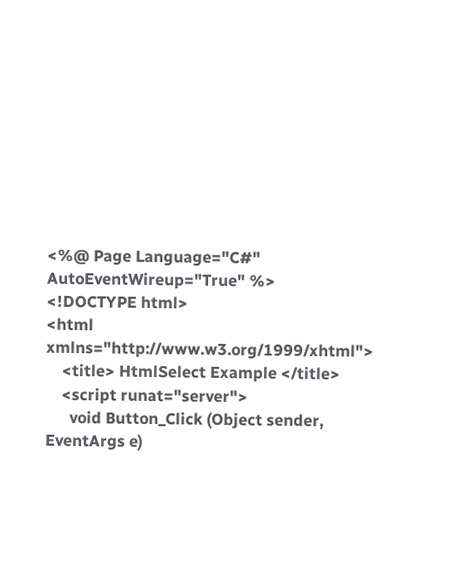<%@ Page Language="C#" AutoEventWireup="True" %>
<!DOCTYPE html>
<html xmlns="http://www.w3.org/1999/xhtml">
    <title> HtmlSelect Example </title>
    <script runat="server">
      void Button_Click (Object sender, EventArgs e)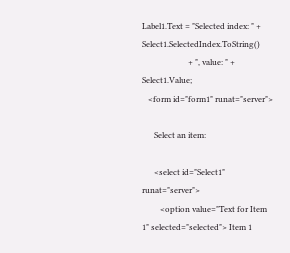Label1.Text = "Selected index: " + Select1.SelectedIndex.ToString()
                       + ", value: " + Select1.Value;
   <form id="form1" runat="server">

      Select an item:

      <select id="Select1" runat="server">
         <option value="Text for Item 1" selected="selected"> Item 1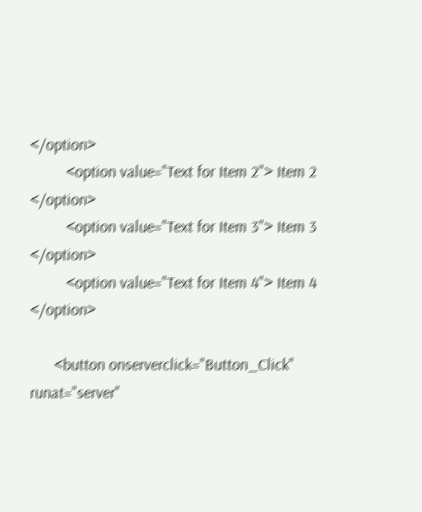</option>
         <option value="Text for Item 2"> Item 2 </option>
         <option value="Text for Item 3"> Item 3 </option>
         <option value="Text for Item 4"> Item 4 </option>

      <button onserverclick="Button_Click" runat="server"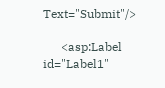Text="Submit"/>

      <asp:Label id="Label1"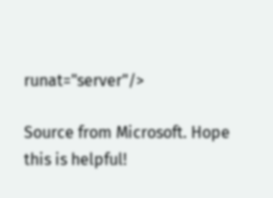runat="server"/>

Source from Microsoft. Hope this is helpful!